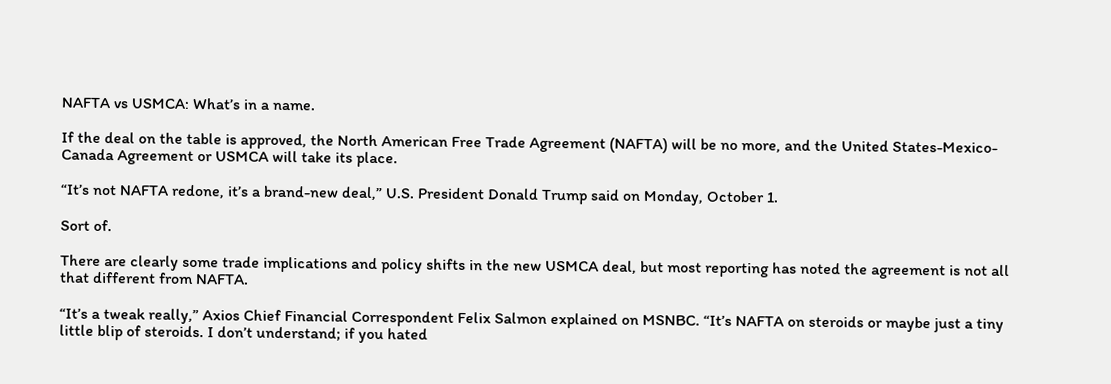NAFTA vs USMCA: What’s in a name.

If the deal on the table is approved, the North American Free Trade Agreement (NAFTA) will be no more, and the United States-Mexico-Canada Agreement or USMCA will take its place.

“It’s not NAFTA redone, it’s a brand-new deal,” U.S. President Donald Trump said on Monday, October 1.

Sort of.

There are clearly some trade implications and policy shifts in the new USMCA deal, but most reporting has noted the agreement is not all that different from NAFTA.

“It’s a tweak really,” Axios Chief Financial Correspondent Felix Salmon explained on MSNBC. “It’s NAFTA on steroids or maybe just a tiny little blip of steroids. I don’t understand; if you hated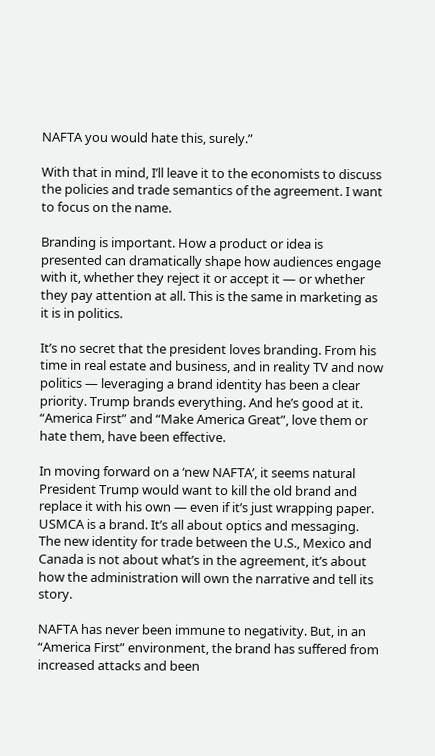NAFTA you would hate this, surely.”

With that in mind, I’ll leave it to the economists to discuss the policies and trade semantics of the agreement. I want to focus on the name.

Branding is important. How a product or idea is presented can dramatically shape how audiences engage with it, whether they reject it or accept it — or whether they pay attention at all. This is the same in marketing as it is in politics.

It’s no secret that the president loves branding. From his time in real estate and business, and in reality TV and now politics — leveraging a brand identity has been a clear priority. Trump brands everything. And he’s good at it. “America First” and “Make America Great”, love them or hate them, have been effective.

In moving forward on a ‘new NAFTA’, it seems natural President Trump would want to kill the old brand and replace it with his own — even if it’s just wrapping paper. USMCA is a brand. It’s all about optics and messaging. The new identity for trade between the U.S., Mexico and Canada is not about what’s in the agreement, it’s about how the administration will own the narrative and tell its story.

NAFTA has never been immune to negativity. But, in an “America First” environment, the brand has suffered from increased attacks and been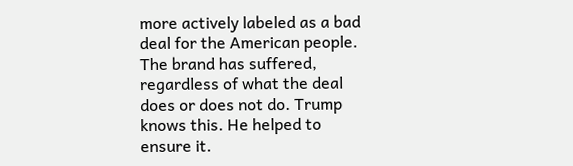more actively labeled as a bad deal for the American people. The brand has suffered, regardless of what the deal does or does not do. Trump knows this. He helped to ensure it.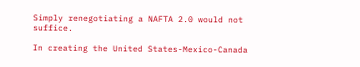Simply renegotiating a NAFTA 2.0 would not suffice.

In creating the United States-Mexico-Canada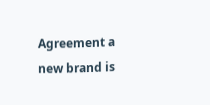Agreement a new brand is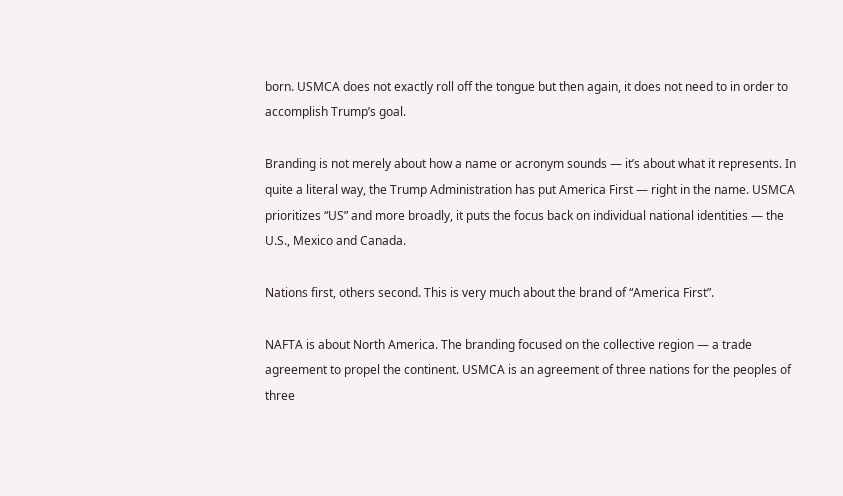born. USMCA does not exactly roll off the tongue but then again, it does not need to in order to accomplish Trump’s goal.

Branding is not merely about how a name or acronym sounds — it’s about what it represents. In quite a literal way, the Trump Administration has put America First — right in the name. USMCA prioritizes “US” and more broadly, it puts the focus back on individual national identities — the U.S., Mexico and Canada.

Nations first, others second. This is very much about the brand of “America First”.

NAFTA is about North America. The branding focused on the collective region — a trade agreement to propel the continent. USMCA is an agreement of three nations for the peoples of three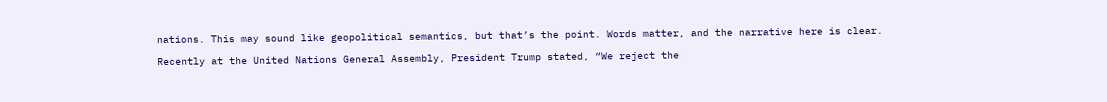nations. This may sound like geopolitical semantics, but that’s the point. Words matter, and the narrative here is clear.

Recently at the United Nations General Assembly, President Trump stated, “We reject the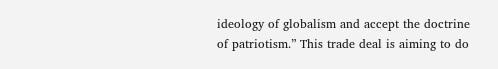ideology of globalism and accept the doctrine of patriotism.” This trade deal is aiming to do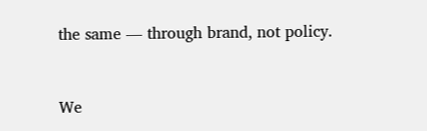the same — through brand, not policy.


We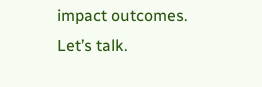impact outcomes.
Let’s talk.